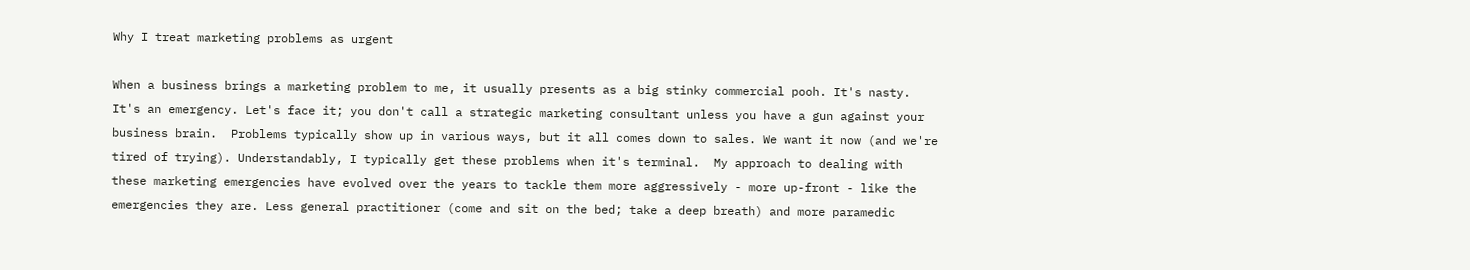Why I treat marketing problems as urgent

When a business brings a marketing problem to me, it usually presents as a big stinky commercial pooh. It's nasty. It's an emergency. Let's face it; you don't call a strategic marketing consultant unless you have a gun against your business brain.  Problems typically show up in various ways, but it all comes down to sales. We want it now (and we're tired of trying). Understandably, I typically get these problems when it's terminal.  My approach to dealing with these marketing emergencies have evolved over the years to tackle them more aggressively - more up-front - like the emergencies they are. Less general practitioner (come and sit on the bed; take a deep breath) and more paramedic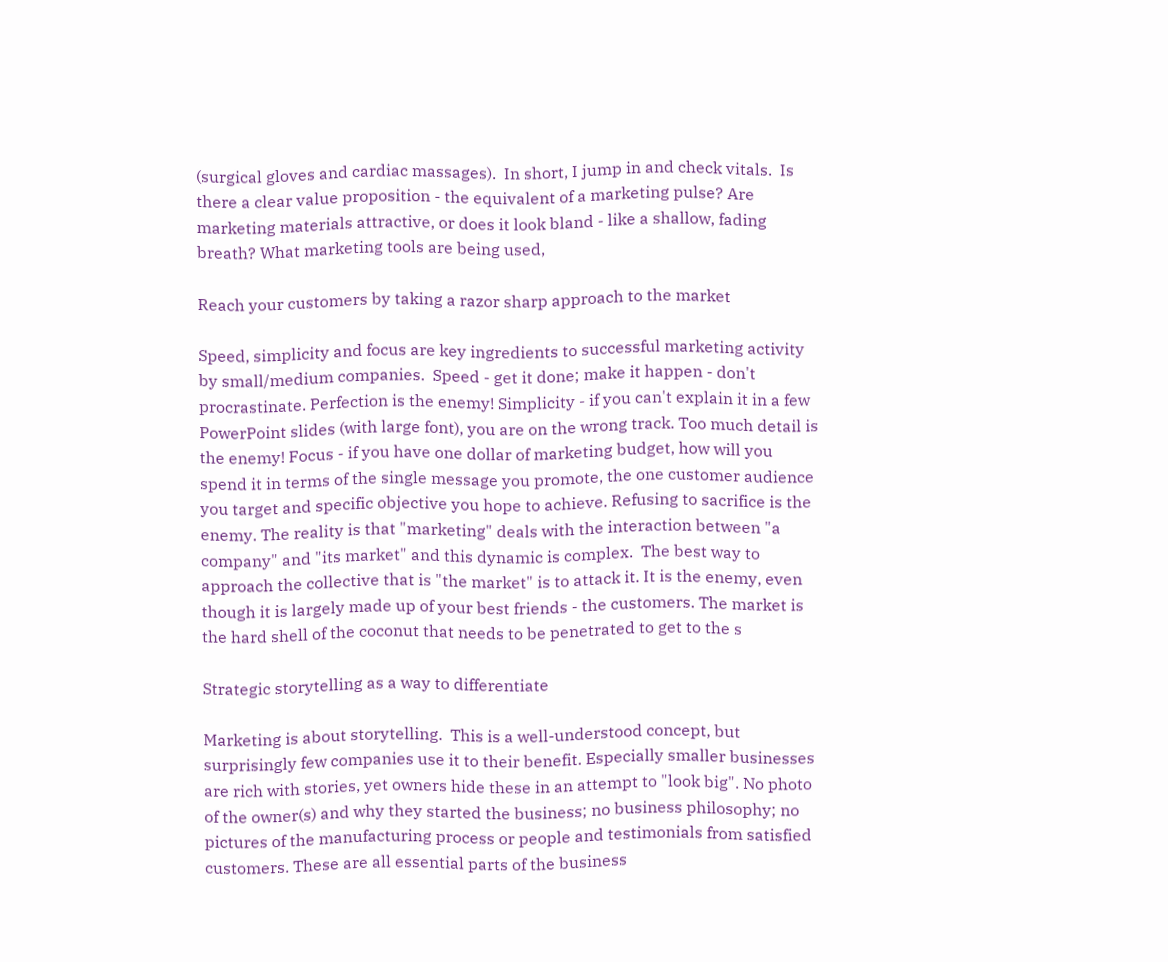(surgical gloves and cardiac massages).  In short, I jump in and check vitals.  Is there a clear value proposition - the equivalent of a marketing pulse? Are marketing materials attractive, or does it look bland - like a shallow, fading breath? What marketing tools are being used,

Reach your customers by taking a razor sharp approach to the market

Speed, simplicity and focus are key ingredients to successful marketing activity by small/medium companies.  Speed - get it done; make it happen - don't procrastinate. Perfection is the enemy! Simplicity - if you can't explain it in a few PowerPoint slides (with large font), you are on the wrong track. Too much detail is the enemy! Focus - if you have one dollar of marketing budget, how will you spend it in terms of the single message you promote, the one customer audience you target and specific objective you hope to achieve. Refusing to sacrifice is the enemy. The reality is that "marketing" deals with the interaction between "a company" and "its market" and this dynamic is complex.  The best way to approach the collective that is "the market" is to attack it. It is the enemy, even though it is largely made up of your best friends - the customers. The market is the hard shell of the coconut that needs to be penetrated to get to the s

Strategic storytelling as a way to differentiate

Marketing is about storytelling.  This is a well-understood concept, but surprisingly few companies use it to their benefit. Especially smaller businesses are rich with stories, yet owners hide these in an attempt to "look big". No photo of the owner(s) and why they started the business; no business philosophy; no pictures of the manufacturing process or people and testimonials from satisfied customers. These are all essential parts of the business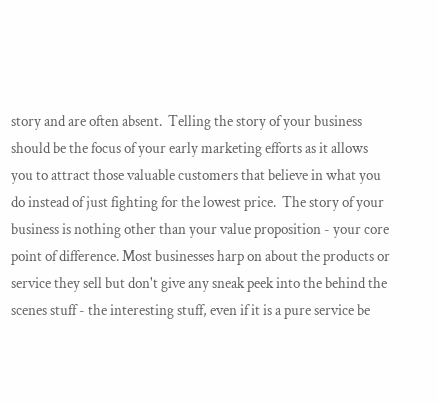story and are often absent.  Telling the story of your business should be the focus of your early marketing efforts as it allows you to attract those valuable customers that believe in what you do instead of just fighting for the lowest price.  The story of your business is nothing other than your value proposition - your core point of difference. Most businesses harp on about the products or service they sell but don't give any sneak peek into the behind the scenes stuff - the interesting stuff, even if it is a pure service be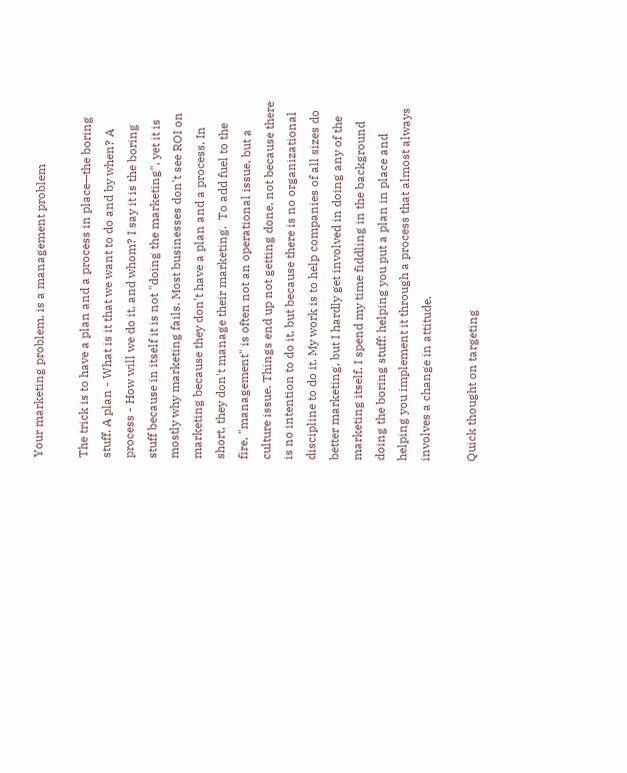Your marketing problem, is a management problem

The trick is to have a plan and a process in place—the boring stuff. A plan - What is it that we want to do and by when? A process - How will we do it, and whom? I say it is the boring stuff because in itself it is not "doing the marketing", yet it is mostly why marketing fails. Most businesses don't see ROI on marketing because they don't have a plan and a process. In short, they don't manage their marketing.  To add fuel to the fire, "management" is often not an operational issue, but a culture issue. Things end up not getting done, not because there is no intention to do it, but because there is no organizational discipline to do it. My work is to help companies of all sizes do better marketing, but I hardly get involved in doing any of the marketing itself. I spend my time fiddling in the background doing the boring stuff: helping you put a plan in place and helping you implement it through a process that almost always involves a change in attitude.

Quick thought on targeting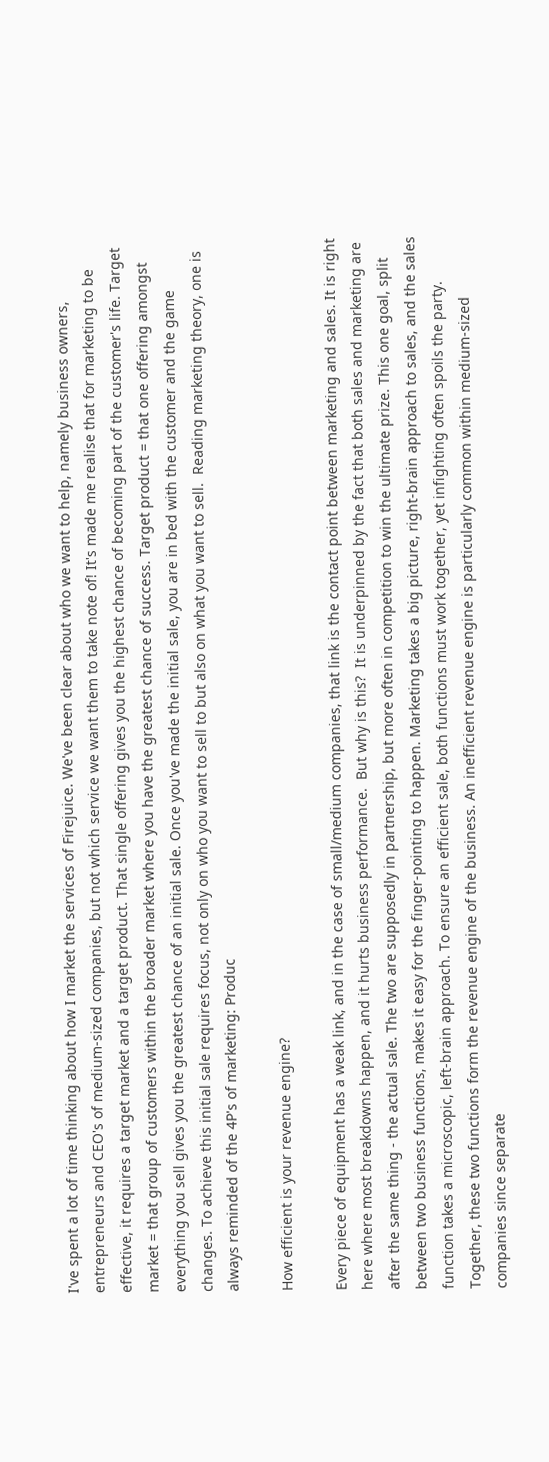I've spent a lot of time thinking about how I market the services of Firejuice. We've been clear about who we want to help, namely business owners, entrepreneurs and CEO's of medium-sized companies, but not which service we want them to take note of! It's made me realise that for marketing to be effective, it requires a target market and a target product. That single offering gives you the highest chance of becoming part of the customer's life. Target market = that group of customers within the broader market where you have the greatest chance of success. Target product = that one offering amongst everything you sell gives you the greatest chance of an initial sale. Once you've made the initial sale, you are in bed with the customer and the game changes. To achieve this initial sale requires focus, not only on who you want to sell to but also on what you want to sell.  Reading marketing theory, one is always reminded of the 4P's of marketing: Produc

How efficient is your revenue engine?

Every piece of equipment has a weak link, and in the case of small/medium companies, that link is the contact point between marketing and sales. It is right here where most breakdowns happen, and it hurts business performance.  But why is this?  It is underpinned by the fact that both sales and marketing are after the same thing - the actual sale. The two are supposedly in partnership, but more often in competition to win the ultimate prize. This one goal, split between two business functions, makes it easy for the finger-pointing to happen. Marketing takes a big picture, right-brain approach to sales, and the sales function takes a microscopic, left-brain approach. To ensure an efficient sale, both functions must work together, yet infighting often spoils the party. Together, these two functions form the revenue engine of the business. An inefficient revenue engine is particularly common within medium-sized companies since separate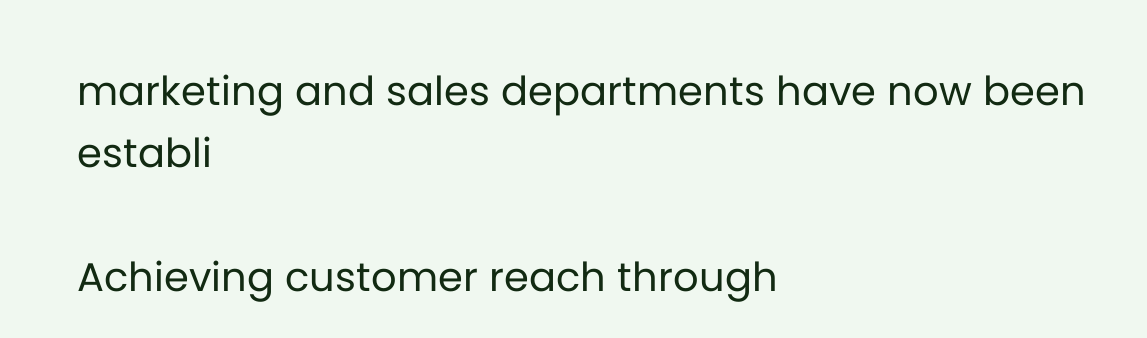marketing and sales departments have now been establi

Achieving customer reach through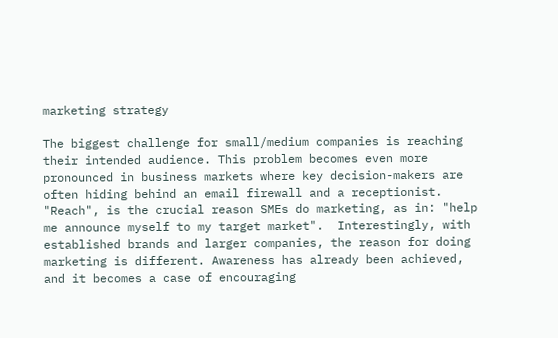marketing strategy

The biggest challenge for small/medium companies is reaching their intended audience. This problem becomes even more pronounced in business markets where key decision-makers are often hiding behind an email firewall and a receptionist. "Reach", is the crucial reason SMEs do marketing, as in: "help me announce myself to my target market".  Interestingly, with established brands and larger companies, the reason for doing marketing is different. Awareness has already been achieved, and it becomes a case of encouraging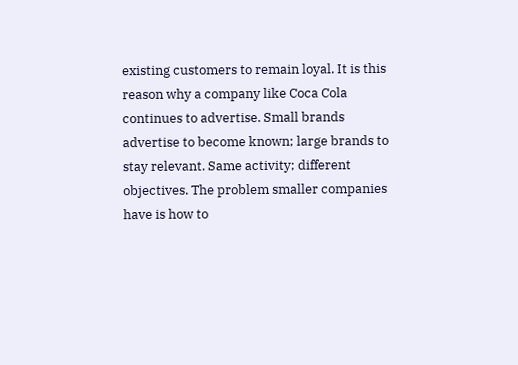existing customers to remain loyal. It is this reason why a company like Coca Cola continues to advertise. Small brands advertise to become known; large brands to stay relevant. Same activity; different objectives. The problem smaller companies have is how to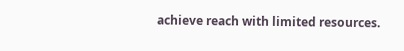achieve reach with limited resources.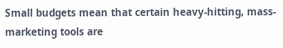Small budgets mean that certain heavy-hitting, mass-marketing tools are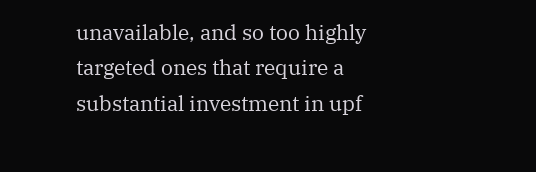unavailable, and so too highly targeted ones that require a substantial investment in upf